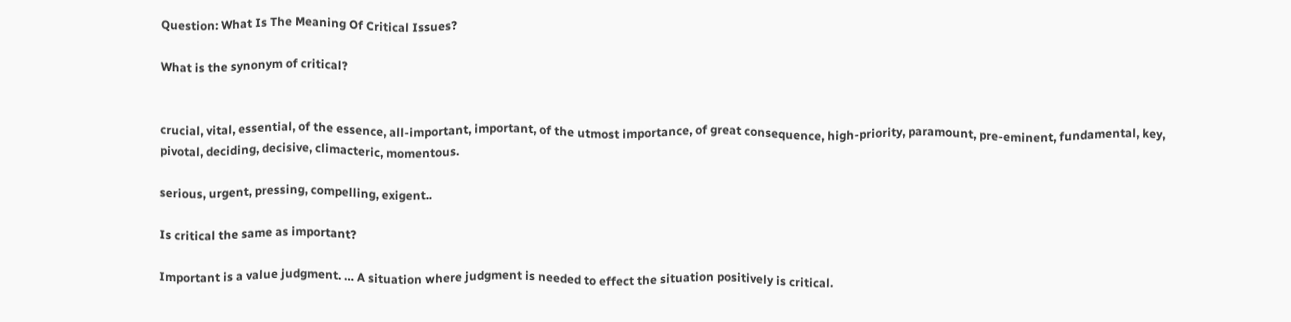Question: What Is The Meaning Of Critical Issues?

What is the synonym of critical?


crucial, vital, essential, of the essence, all-important, important, of the utmost importance, of great consequence, high-priority, paramount, pre-eminent, fundamental, key, pivotal, deciding, decisive, climacteric, momentous.

serious, urgent, pressing, compelling, exigent..

Is critical the same as important?

Important is a value judgment. … A situation where judgment is needed to effect the situation positively is critical.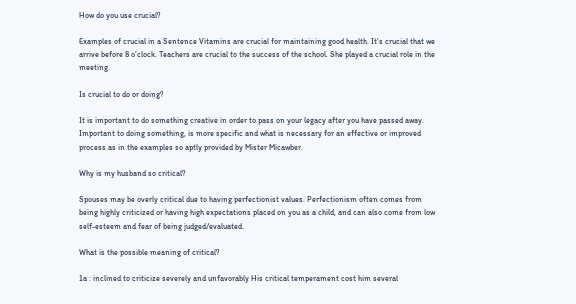How do you use crucial?

Examples of crucial in a Sentence Vitamins are crucial for maintaining good health. It’s crucial that we arrive before 8 o’clock. Teachers are crucial to the success of the school. She played a crucial role in the meeting.

Is crucial to do or doing?

It is important to do something creative in order to pass on your legacy after you have passed away. Important to doing something, is more specific and what is necessary for an effective or improved process as in the examples so aptly provided by Mister Micawber.

Why is my husband so critical?

Spouses may be overly critical due to having perfectionist values. Perfectionism often comes from being highly criticized or having high expectations placed on you as a child, and can also come from low self-esteem and fear of being judged/evaluated.

What is the possible meaning of critical?

1a : inclined to criticize severely and unfavorably His critical temperament cost him several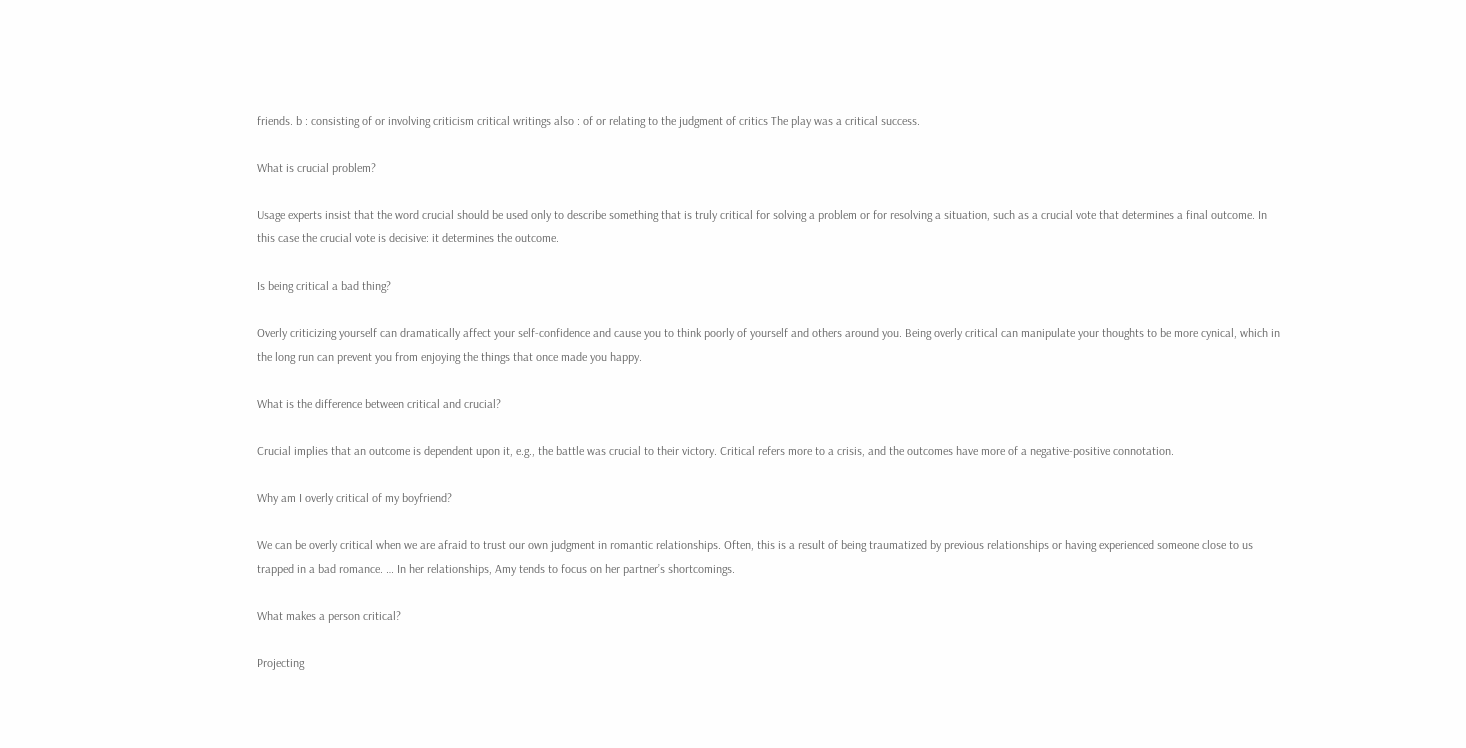friends. b : consisting of or involving criticism critical writings also : of or relating to the judgment of critics The play was a critical success.

What is crucial problem?

Usage experts insist that the word crucial should be used only to describe something that is truly critical for solving a problem or for resolving a situation, such as a crucial vote that determines a final outcome. In this case the crucial vote is decisive: it determines the outcome.

Is being critical a bad thing?

Overly criticizing yourself can dramatically affect your self-confidence and cause you to think poorly of yourself and others around you. Being overly critical can manipulate your thoughts to be more cynical, which in the long run can prevent you from enjoying the things that once made you happy.

What is the difference between critical and crucial?

Crucial implies that an outcome is dependent upon it, e.g., the battle was crucial to their victory. Critical refers more to a crisis, and the outcomes have more of a negative-positive connotation.

Why am I overly critical of my boyfriend?

We can be overly critical when we are afraid to trust our own judgment in romantic relationships. Often, this is a result of being traumatized by previous relationships or having experienced someone close to us trapped in a bad romance. … In her relationships, Amy tends to focus on her partner’s shortcomings.

What makes a person critical?

Projecting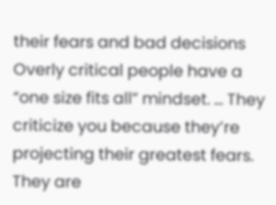their fears and bad decisions Overly critical people have a “one size fits all” mindset. … They criticize you because they’re projecting their greatest fears. They are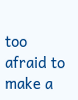too afraid to make a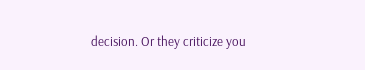decision. Or they criticize you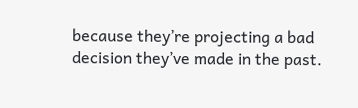because they’re projecting a bad decision they’ve made in the past.